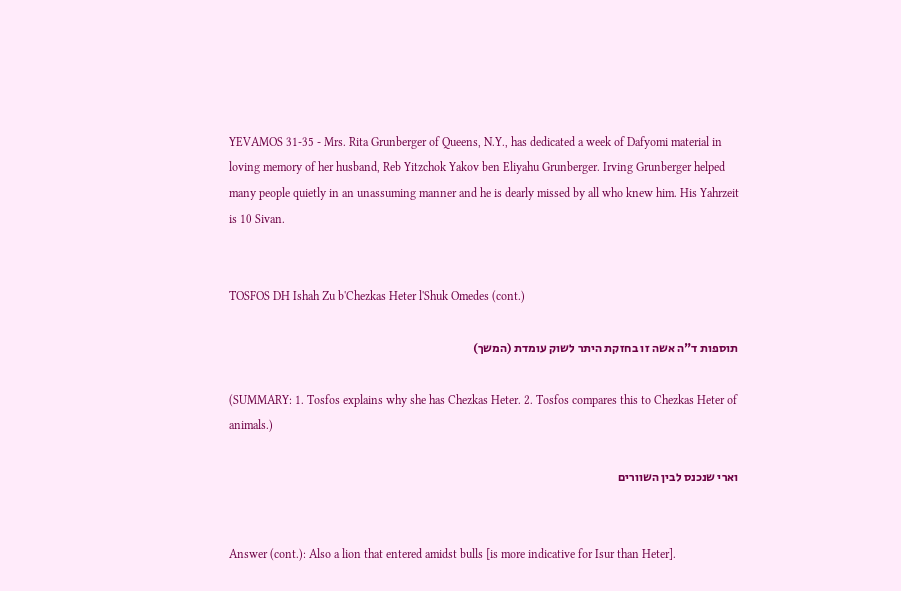YEVAMOS 31-35 - Mrs. Rita Grunberger of Queens, N.Y., has dedicated a week of Dafyomi material in loving memory of her husband, Reb Yitzchok Yakov ben Eliyahu Grunberger. Irving Grunberger helped many people quietly in an unassuming manner and he is dearly missed by all who knew him. His Yahrzeit is 10 Sivan.


TOSFOS DH Ishah Zu b'Chezkas Heter l'Shuk Omedes (cont.)

תוספות ד"ה אשה זו בחזקת היתר לשוק עומדת (המשך)

(SUMMARY: 1. Tosfos explains why she has Chezkas Heter. 2. Tosfos compares this to Chezkas Heter of animals.)

וארי שנכנס לבין השוורים


Answer (cont.): Also a lion that entered amidst bulls [is more indicative for Isur than Heter].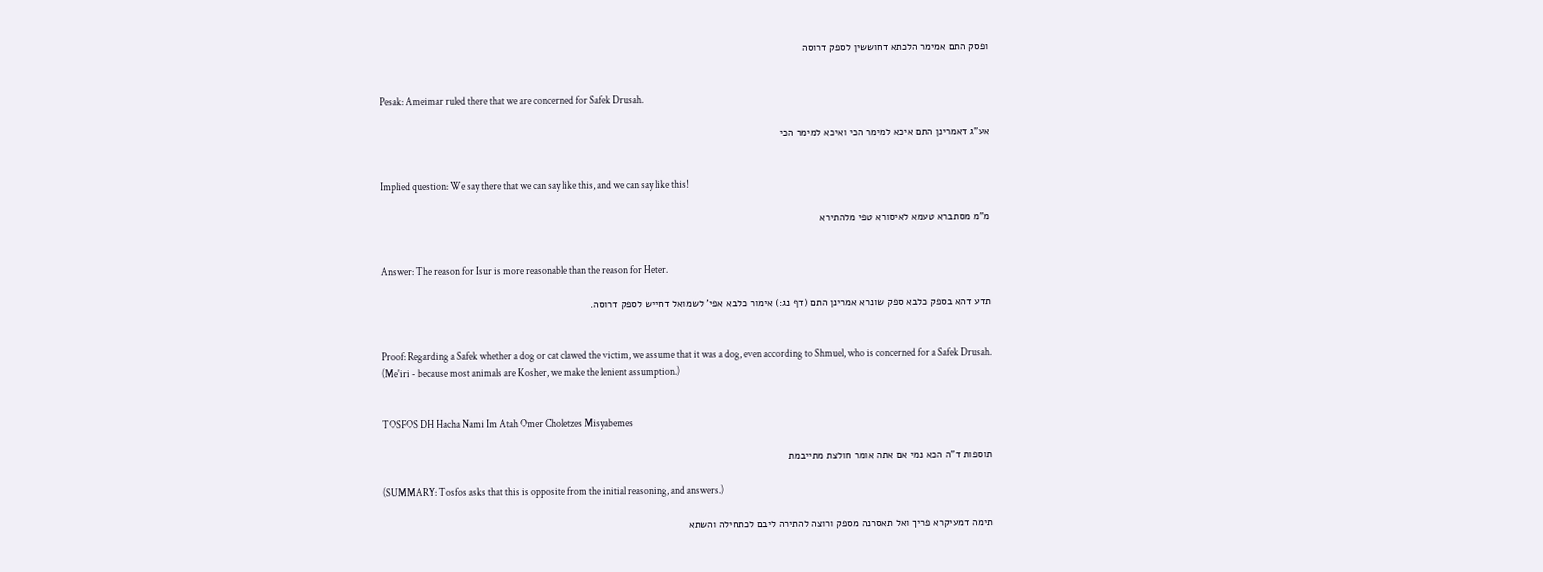ופסק התם אמימר הלכתא דחוששין לספק דרוסה


Pesak: Ameimar ruled there that we are concerned for Safek Drusah.

אע"ג דאמרינן התם איכא למימר הכי ואיכא למימר הכי


Implied question: We say there that we can say like this, and we can say like this!

מ"מ מסתברא טעמא לאיסורא טפי מלהתירא


Answer: The reason for Isur is more reasonable than the reason for Heter.

תדע דהא בספק כלבא ספק שונרא אמרינן התם (דף נג:) אימור כלבא אפי' לשמואל דחייש לספק דרוסה.


Proof: Regarding a Safek whether a dog or cat clawed the victim, we assume that it was a dog, even according to Shmuel, who is concerned for a Safek Drusah. (Me'iri - because most animals are Kosher, we make the lenient assumption.)


TOSFOS DH Hacha Nami Im Atah Omer Choletzes Misyabemes

תוספות ד"ה הכא נמי אם אתה אומר חולצת מתייבמת

(SUMMARY: Tosfos asks that this is opposite from the initial reasoning, and answers.)

תימה דמעיקרא פריך ואל תאסרנה מספק ורוצה להתירה ליבם לכתחילה והשתא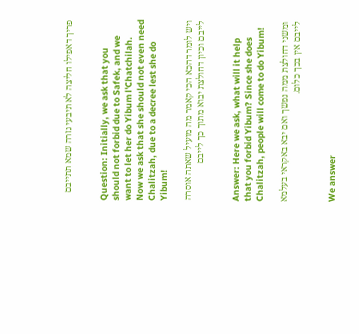פריך דאפילו חליצה לא תיבעי גזרה שמא תתייבם


Question: Initially, we ask that you should not forbid due to Safek, and we want to let her do Yibum l'Chatchilah. Now we ask that she should not even need Chalitzah, due to a decree lest she do Yibum!

ויש לומר דהכא הכי קאמר מה מועיל שאתה אוסרה לייבם וכיון דחולצת יבוא מתוך כך לייבם


Answer: Here we ask, what will it help that you forbid Yibum? Since she does Chalitzah, people will come to do Yibum!

ומשני דחולצת ממה נפשך ואם יבא באקראי בעלמא לייבם אין בכך כלום.


We answer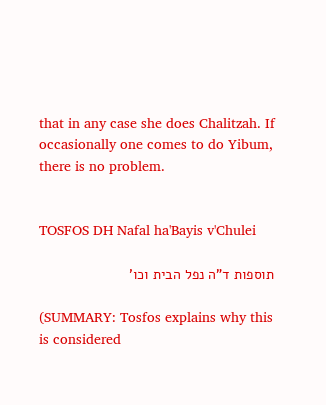that in any case she does Chalitzah. If occasionally one comes to do Yibum, there is no problem.


TOSFOS DH Nafal ha'Bayis v'Chulei

תוספות ד"ה נפל הבית וכו'

(SUMMARY: Tosfos explains why this is considered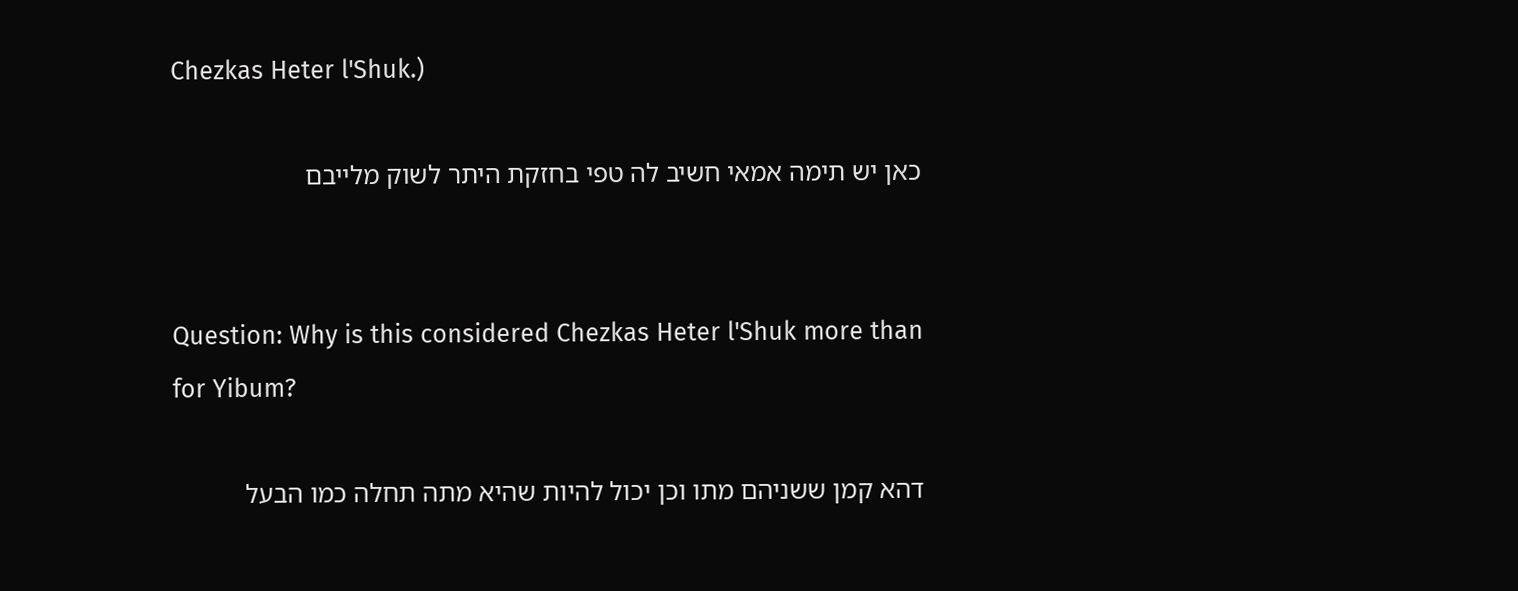Chezkas Heter l'Shuk.)

כאן יש תימה אמאי חשיב לה טפי בחזקת היתר לשוק מלייבם


Question: Why is this considered Chezkas Heter l'Shuk more than for Yibum?

דהא קמן ששניהם מתו וכן יכול להיות שהיא מתה תחלה כמו הבעל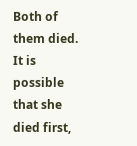Both of them died. It is possible that she died first,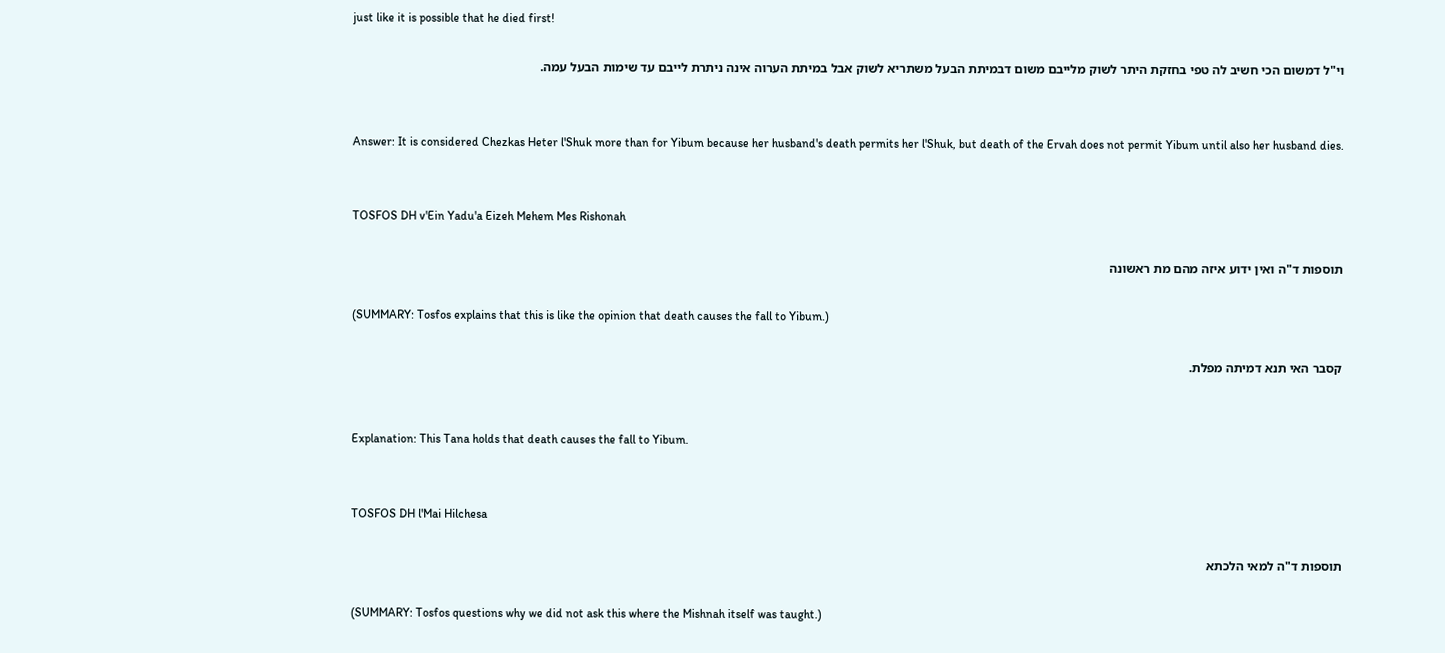just like it is possible that he died first!

וי"ל דמשום הכי חשיב לה טפי בחזקת היתר לשוק מלייבם משום דבמיתת הבעל משתריא לשוק אבל במיתת הערוה אינה ניתרת לייבם עד שימות הבעל עמה.


Answer: It is considered Chezkas Heter l'Shuk more than for Yibum because her husband's death permits her l'Shuk, but death of the Ervah does not permit Yibum until also her husband dies.


TOSFOS DH v'Ein Yadu'a Eizeh Mehem Mes Rishonah

תוספות ד"ה ואין ידוע איזה מהם מת ראשונה

(SUMMARY: Tosfos explains that this is like the opinion that death causes the fall to Yibum.)

קסבר האי תנא דמיתה מפלת.


Explanation: This Tana holds that death causes the fall to Yibum.


TOSFOS DH l'Mai Hilchesa

תוספות ד"ה למאי הלכתא

(SUMMARY: Tosfos questions why we did not ask this where the Mishnah itself was taught.)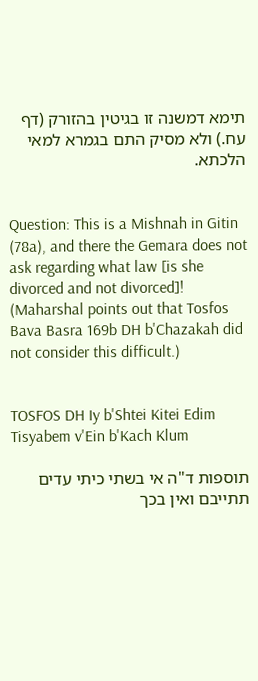תימא דמשנה זו בגיטין בהזורק (דף עח.) ולא מסיק התם בגמרא למאי הלכתא.


Question: This is a Mishnah in Gitin (78a), and there the Gemara does not ask regarding what law [is she divorced and not divorced]! (Maharshal points out that Tosfos Bava Basra 169b DH b'Chazakah did not consider this difficult.)


TOSFOS DH Iy b'Shtei Kitei Edim Tisyabem v'Ein b'Kach Klum

תוספות ד"ה אי בשתי כיתי עדים תתייבם ואין בכך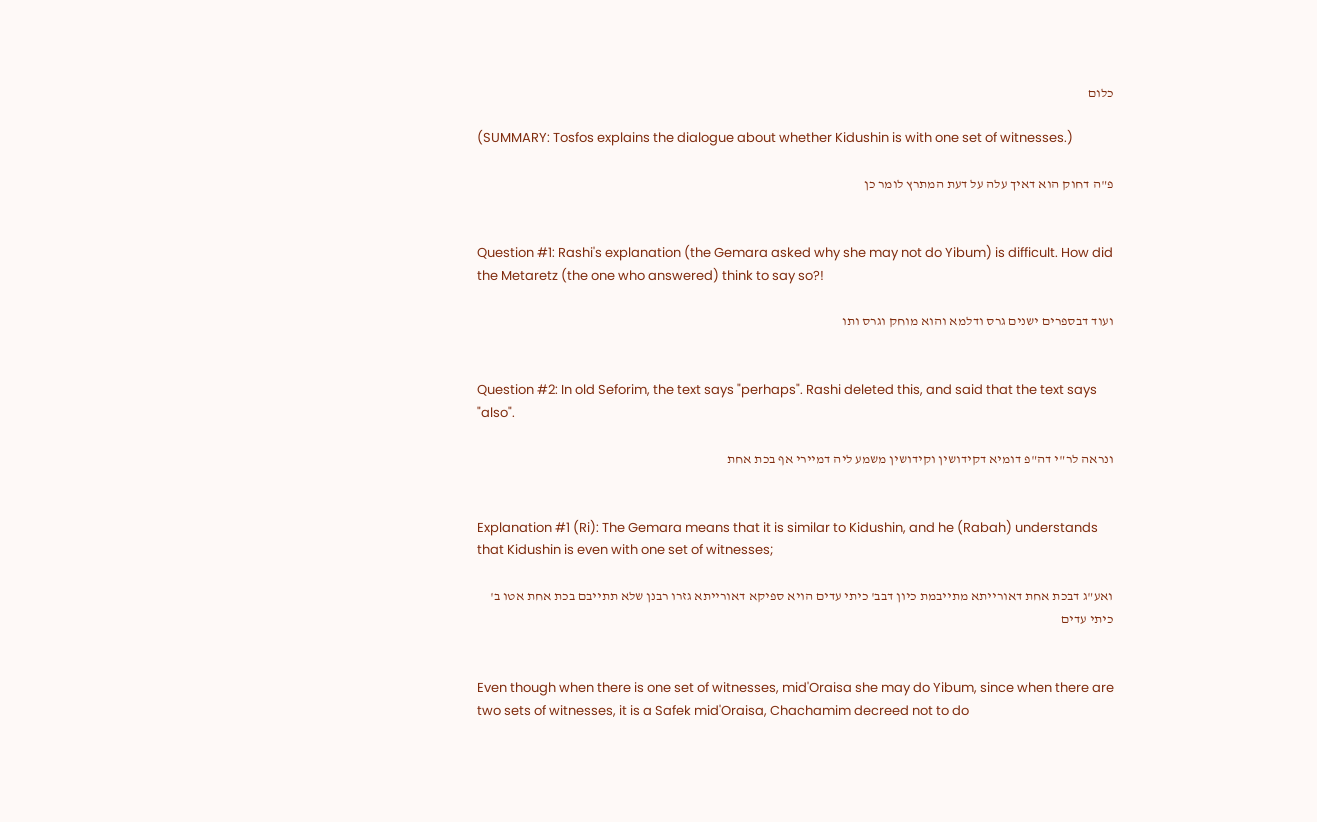כלום

(SUMMARY: Tosfos explains the dialogue about whether Kidushin is with one set of witnesses.)

פ"ה דחוק הוא דאיך עלה על דעת המתרץ לומר כן


Question #1: Rashi's explanation (the Gemara asked why she may not do Yibum) is difficult. How did the Metaretz (the one who answered) think to say so?!

ועוד דבספרים ישנים גרס ודלמא והוא מוחק וגרס ותו


Question #2: In old Seforim, the text says "perhaps". Rashi deleted this, and said that the text says "also".

ונראה לר"י דה"פ דומיא דקידושין וקידושין משמע ליה דמיירי אף בכת אחת


Explanation #1 (Ri): The Gemara means that it is similar to Kidushin, and he (Rabah) understands that Kidushin is even with one set of witnesses;

ואע"ג דבכת אחת דאורייתא מתייבמת כיון דבב' כיתי עדים הויא ספיקא דאורייתא גזרו רבנן שלא תתייבם בכת אחת אטו ב' כיתי עדים


Even though when there is one set of witnesses, mid'Oraisa she may do Yibum, since when there are two sets of witnesses, it is a Safek mid'Oraisa, Chachamim decreed not to do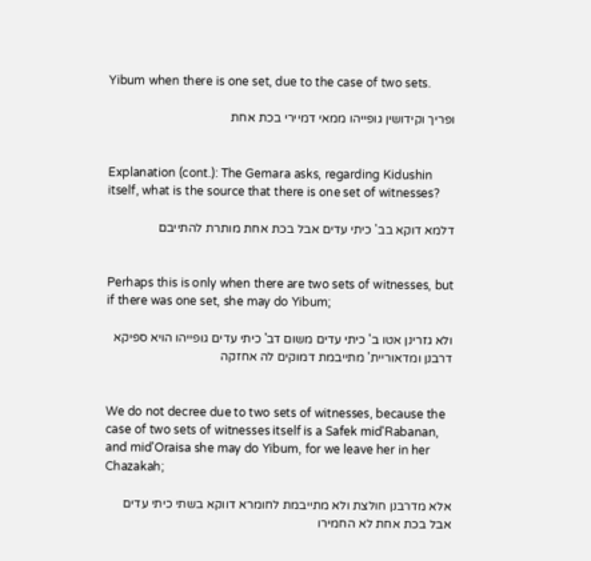Yibum when there is one set, due to the case of two sets.

ופריך וקידושין גופייהו ממאי דמיירי בכת אחת


Explanation (cont.): The Gemara asks, regarding Kidushin itself, what is the source that there is one set of witnesses?

דלמא דוקא בב' כיתי עדים אבל בכת אחת מותרת להתייבם


Perhaps this is only when there are two sets of witnesses, but if there was one set, she may do Yibum;

ולא גזרינן אטו ב' כיתי עדים משום דב' כיתי עדים גופייהו הויא ספיקא דרבנן ומדאוריית' מתייבמת דמוקים לה אחזקה


We do not decree due to two sets of witnesses, because the case of two sets of witnesses itself is a Safek mid'Rabanan, and mid'Oraisa she may do Yibum, for we leave her in her Chazakah;

אלא מדרבנן חולצת ולא מתייבמת לחומרא דווקא בשתי כיתי עדים אבל בכת אחת לא החמירו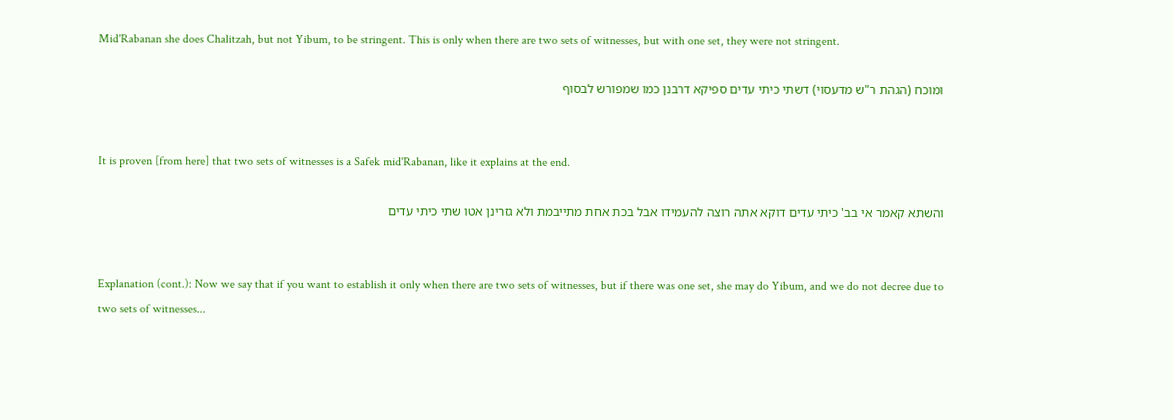Mid'Rabanan she does Chalitzah, but not Yibum, to be stringent. This is only when there are two sets of witnesses, but with one set, they were not stringent.

ומוכח (הגהת ר"ש מדעסוי) דשתי כיתי עדים ספיקא דרבנן כמו שמפורש לבסוף


It is proven [from here] that two sets of witnesses is a Safek mid'Rabanan, like it explains at the end.

והשתא קאמר אי בב' כיתי עדים דוקא אתה רוצה להעמידו אבל בכת אחת מתייבמת ולא גזרינן אטו שתי כיתי עדים


Explanation (cont.): Now we say that if you want to establish it only when there are two sets of witnesses, but if there was one set, she may do Yibum, and we do not decree due to two sets of witnesses...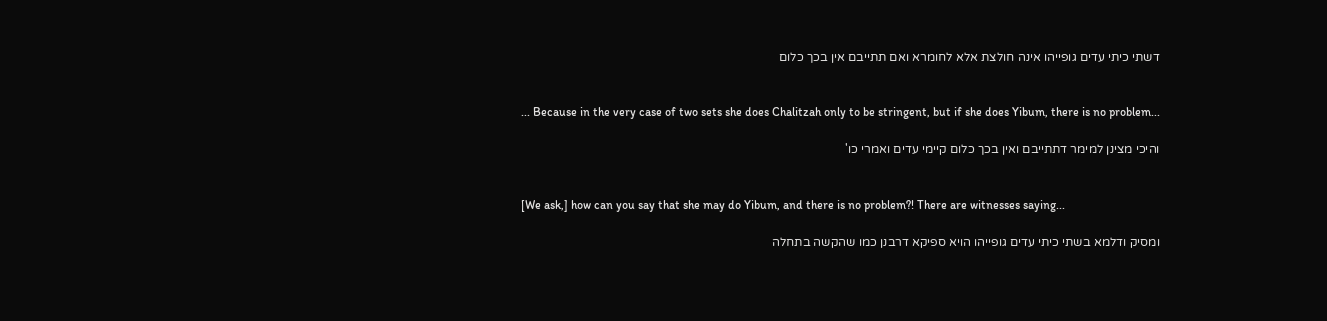דשתי כיתי עדים גופייהו אינה חולצת אלא לחומרא ואם תתייבם אין בכך כלום


... Because in the very case of two sets she does Chalitzah only to be stringent, but if she does Yibum, there is no problem...

והיכי מצינן למימר דתתייבם ואין בכך כלום קיימי עדים ואמרי כו'


[We ask,] how can you say that she may do Yibum, and there is no problem?! There are witnesses saying...

ומסיק ודלמא בשתי כיתי עדים גופייהו הויא ספיקא דרבנן כמו שהקשה בתחלה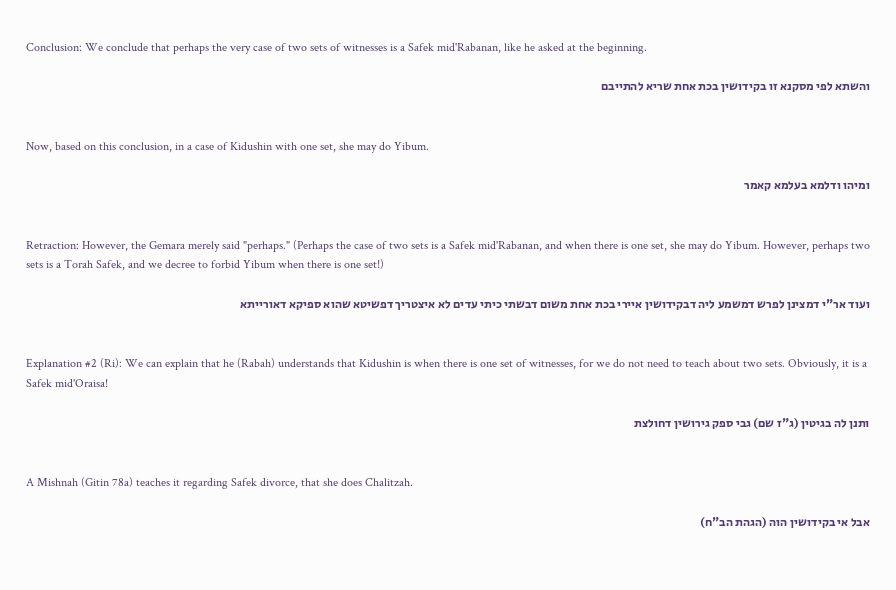Conclusion: We conclude that perhaps the very case of two sets of witnesses is a Safek mid'Rabanan, like he asked at the beginning.

והשתא לפי מסקנא זו בקידושין בכת אחת שריא להתייבם


Now, based on this conclusion, in a case of Kidushin with one set, she may do Yibum.

ומיהו ודלמא בעלמא קאמר


Retraction: However, the Gemara merely said "perhaps." (Perhaps the case of two sets is a Safek mid'Rabanan, and when there is one set, she may do Yibum. However, perhaps two sets is a Torah Safek, and we decree to forbid Yibum when there is one set!)

ועוד אר"י דמצינן לפרש דמשמע ליה דבקידושין איירי בכת אחת משום דבשתי כיתי עדים לא איצטריך דפשיטא שהוא ספיקא דאורייתא


Explanation #2 (Ri): We can explain that he (Rabah) understands that Kidushin is when there is one set of witnesses, for we do not need to teach about two sets. Obviously, it is a Safek mid'Oraisa!

ותנן לה בגיטין (ג"ז שם) גבי ספק גירושין דחולצת


A Mishnah (Gitin 78a) teaches it regarding Safek divorce, that she does Chalitzah.

אבל אי בקידושין הוה (הגהת הב"ח)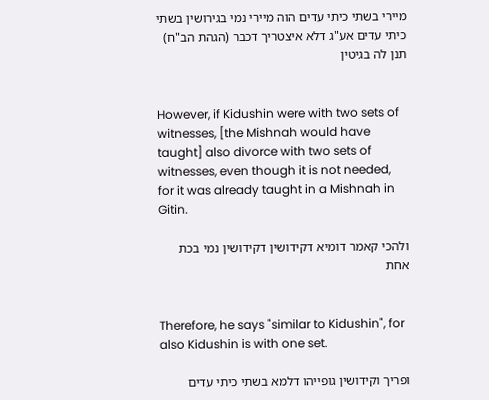מיירי בשתי כיתי עדים הוה מיירי נמי בגירושין בשתי כיתי עדים אע"ג דלא איצטריך דכבר (הגהת הב"ח) תנן לה בגיטין


However, if Kidushin were with two sets of witnesses, [the Mishnah would have taught] also divorce with two sets of witnesses, even though it is not needed, for it was already taught in a Mishnah in Gitin.

ולהכי קאמר דומיא דקידושין דקידושין נמי בכת אחת


Therefore, he says "similar to Kidushin", for also Kidushin is with one set.

ופריך וקידושין גופייהו דלמא בשתי כיתי עדים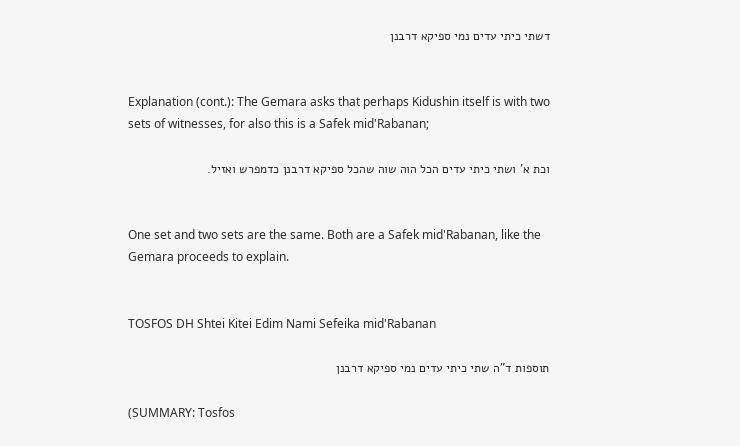דשתי כיתי עדים נמי ספיקא דרבנן


Explanation (cont.): The Gemara asks that perhaps Kidushin itself is with two sets of witnesses, for also this is a Safek mid'Rabanan;

וכת א' ושתי כיתי עדים הכל הוה שוה שהכל ספיקא דרבנן כדמפרש ואזיל.


One set and two sets are the same. Both are a Safek mid'Rabanan, like the Gemara proceeds to explain.


TOSFOS DH Shtei Kitei Edim Nami Sefeika mid'Rabanan

תוספות ד"ה שתי כיתי עדים נמי ספיקא דרבנן

(SUMMARY: Tosfos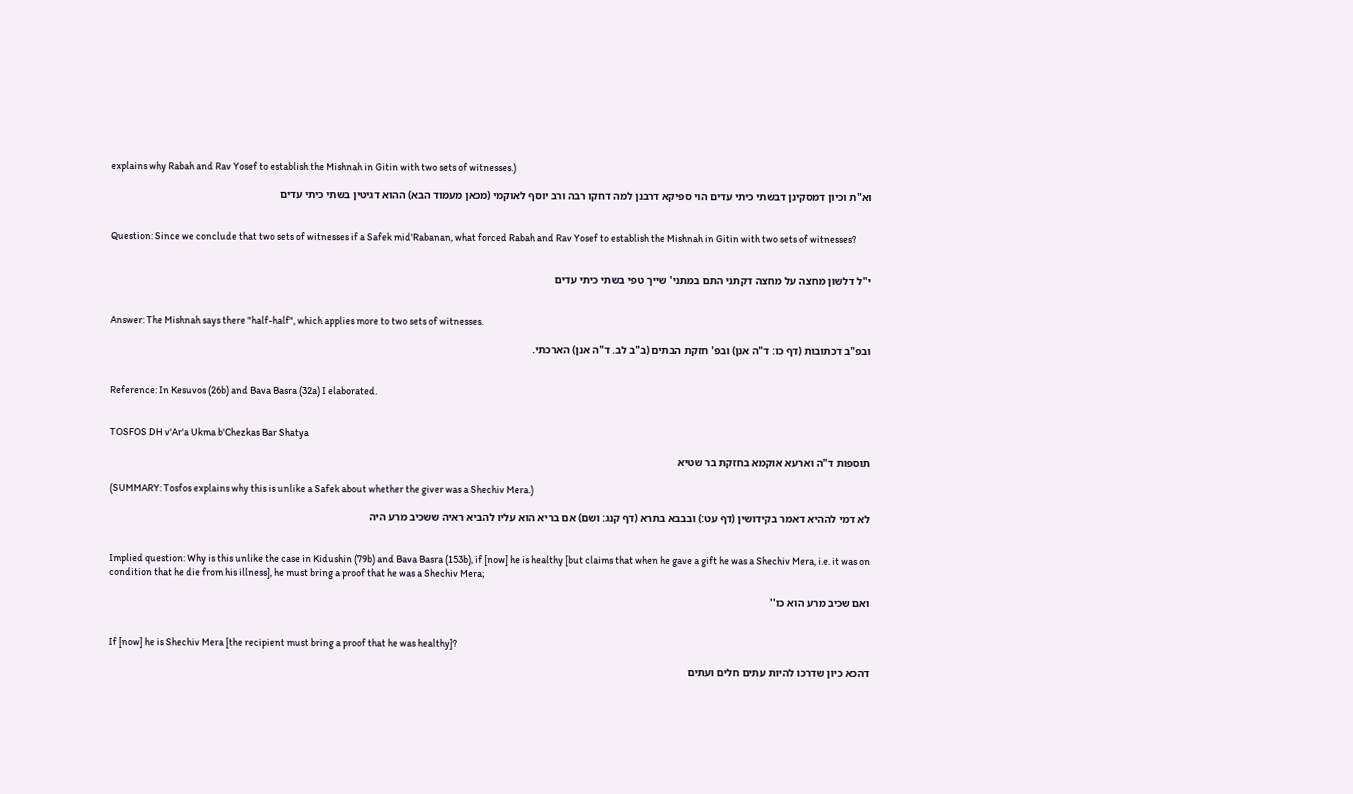explains why Rabah and Rav Yosef to establish the Mishnah in Gitin with two sets of witnesses.)

וא"ת וכיון דמסקינן דבשתי כיתי עדים הוי ספיקא דרבנן למה דחקו רבה ורב יוסף לאוקמי (מכאן מעמוד הבא) ההוא דגיטין בשתי כיתי עדים


Question: Since we conclude that two sets of witnesses if a Safek mid'Rabanan, what forced Rabah and Rav Yosef to establish the Mishnah in Gitin with two sets of witnesses?


י"ל דלשון מחצה על מחצה דקתני התם במתני' שייך טפי בשתי כיתי עדים


Answer: The Mishnah says there "half-half", which applies more to two sets of witnesses.

ובפ"ב דכתובות (דף כו: ד"ה אנן) ובפ' חזקת הבתים (ב"ב לב. ד"ה אנן) הארכתי.


Reference: In Kesuvos (26b) and Bava Basra (32a) I elaborated.


TOSFOS DH v'Ar'a Ukma b'Chezkas Bar Shatya

תוספות ד"ה וארעא אוקמא בחזקת בר שטיא

(SUMMARY: Tosfos explains why this is unlike a Safek about whether the giver was a Shechiv Mera.)

לא דמי לההיא דאמר בקידושין (דף עט:) ובבבא בתרא (דף קנג: ושם) אם בריא הוא עליו להביא ראיה ששכיב מרע היה


Implied question: Why is this unlike the case in Kidushin (79b) and Bava Basra (153b), if [now] he is healthy [but claims that when he gave a gift he was a Shechiv Mera, i.e. it was on condition that he die from his illness], he must bring a proof that he was a Shechiv Mera;

ואם שכיב מרע הוא כו''


If [now] he is Shechiv Mera [the recipient must bring a proof that he was healthy]?

דהכא כיון שדרכו להיות עתים חלים ועתים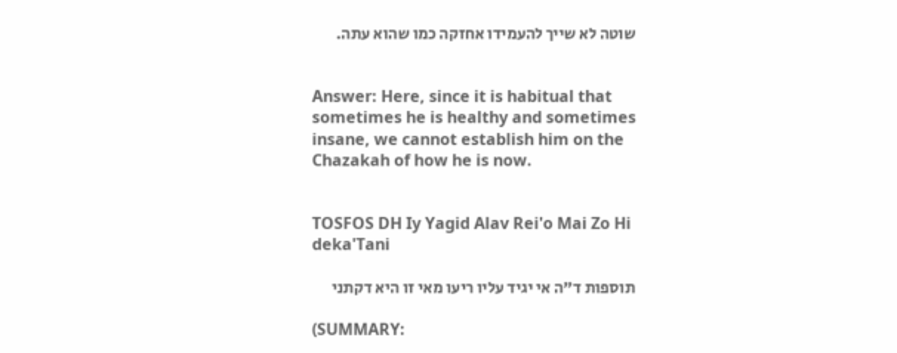שוטה לא שייך להעמידו אחזקה כמו שהוא עתה.


Answer: Here, since it is habitual that sometimes he is healthy and sometimes insane, we cannot establish him on the Chazakah of how he is now.


TOSFOS DH Iy Yagid Alav Rei'o Mai Zo Hi deka'Tani

תוספות ד"ה אי יגיד עליו ריעו מאי זו היא דקתני

(SUMMARY: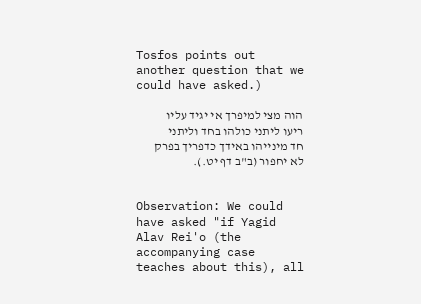Tosfos points out another question that we could have asked.)

הוה מצי למיפרך אי יגיד עליו ריעו ליתני כולהו בחד וליתני חד מינייהו באידך כדפריך בפרק לא יחפור (ב"ב דף יט.).


Observation: We could have asked "if Yagid Alav Rei'o (the accompanying case teaches about this), all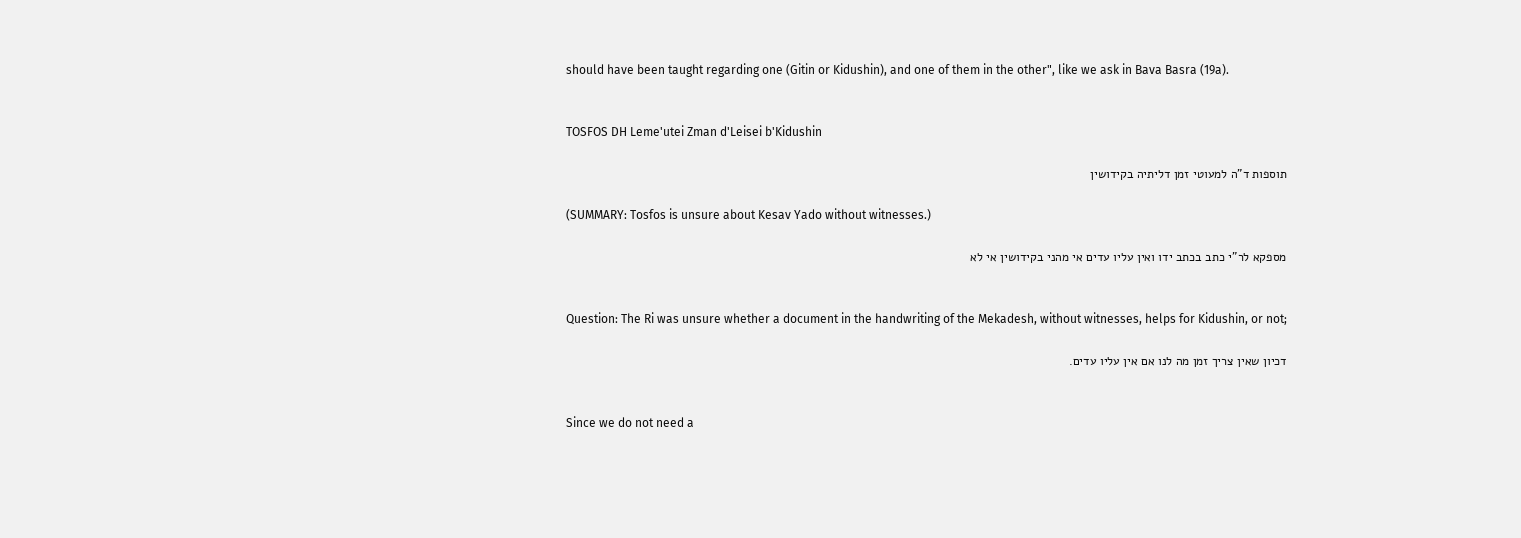should have been taught regarding one (Gitin or Kidushin), and one of them in the other", like we ask in Bava Basra (19a).


TOSFOS DH Leme'utei Zman d'Leisei b'Kidushin

תוספות ד"ה למעוטי זמן דליתיה בקידושין

(SUMMARY: Tosfos is unsure about Kesav Yado without witnesses.)

מספקא לר"י כתב בכתב ידו ואין עליו עדים אי מהני בקידושין אי לא


Question: The Ri was unsure whether a document in the handwriting of the Mekadesh, without witnesses, helps for Kidushin, or not;

דכיון שאין צריך זמן מה לנו אם אין עליו עדים.


Since we do not need a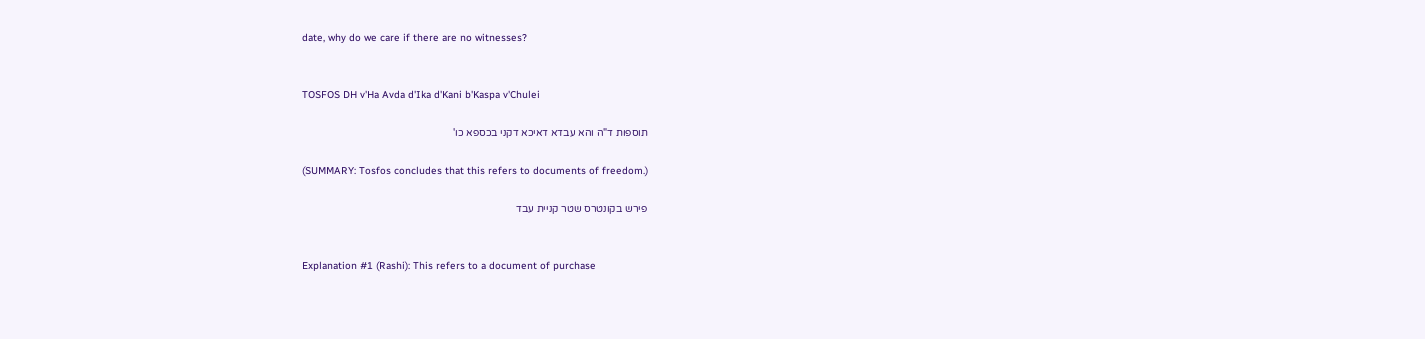date, why do we care if there are no witnesses?


TOSFOS DH v'Ha Avda d'Ika d'Kani b'Kaspa v'Chulei

תוספות ד"ה והא עבדא דאיכא דקני בכספא כו'

(SUMMARY: Tosfos concludes that this refers to documents of freedom.)

פירש בקונטרס שטר קניית עבד


Explanation #1 (Rashi): This refers to a document of purchase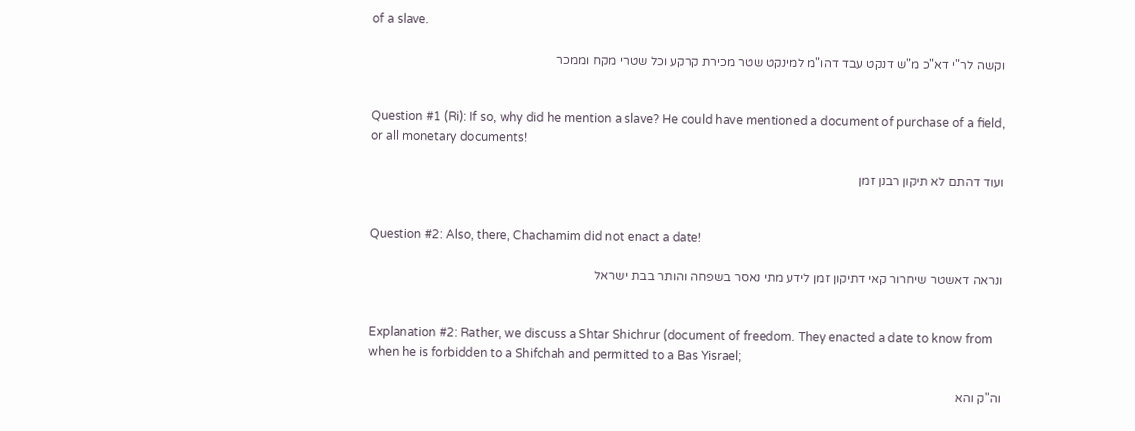of a slave.

וקשה לר"י דא"כ מ"ש דנקט עבד דהו"מ למינקט שטר מכירת קרקע וכל שטרי מקח וממכר


Question #1 (Ri): If so, why did he mention a slave? He could have mentioned a document of purchase of a field, or all monetary documents!

ועוד דהתם לא תיקון רבנן זמן


Question #2: Also, there, Chachamim did not enact a date!

ונראה דאשטר שיחרור קאי דתיקון זמן לידע מתי נאסר בשפחה והותר בבת ישראל


Explanation #2: Rather, we discuss a Shtar Shichrur (document of freedom. They enacted a date to know from when he is forbidden to a Shifchah and permitted to a Bas Yisrael;

וה"ק והא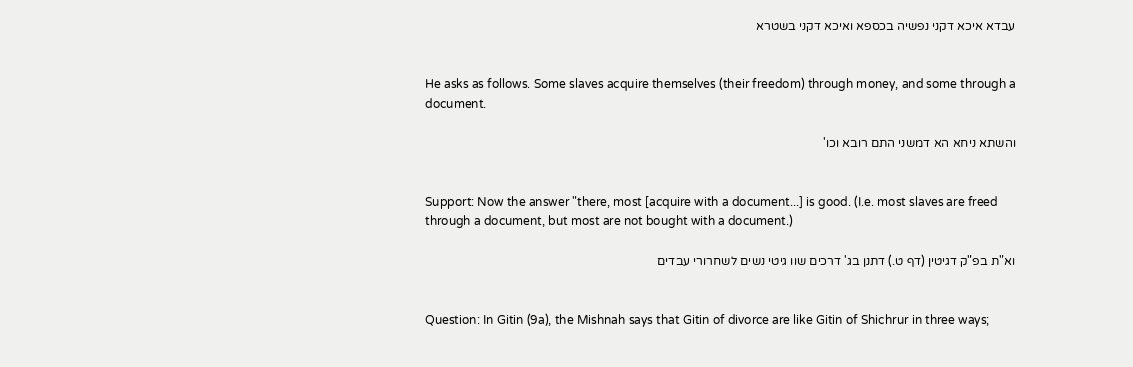עבדא איכא דקני נפשיה בכספא ואיכא דקני בשטרא


He asks as follows. Some slaves acquire themselves (their freedom) through money, and some through a document.

והשתא ניחא הא דמשני התם רובא וכו'


Support: Now the answer "there, most [acquire with a document...] is good. (I.e. most slaves are freed through a document, but most are not bought with a document.)

וא"ת בפ"ק דגיטין (דף ט.) דתנן בג' דרכים שוו גיטי נשים לשחרורי עבדים


Question: In Gitin (9a), the Mishnah says that Gitin of divorce are like Gitin of Shichrur in three ways;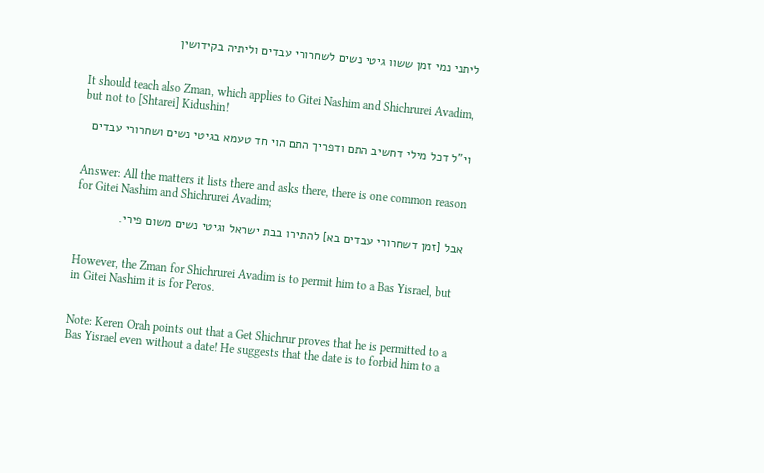ליתני נמי זמן ששוו גיטי נשים לשחרורי עבדים וליתיה בקידושין


It should teach also Zman, which applies to Gitei Nashim and Shichrurei Avadim, but not to [Shtarei] Kidushin!

וי"ל דכל מילי דחשיב התם ודפריך התם הוי חד טעמא בגיטי נשים ושחרורי עבדים


Answer: All the matters it lists there and asks there, there is one common reason for Gitei Nashim and Shichrurei Avadim;

אבל [זמן דשחרורי עבדים בא] להתירו בבת ישראל וגיטי נשים משום פירי.


However, the Zman for Shichrurei Avadim is to permit him to a Bas Yisrael, but in Gitei Nashim it is for Peros.


Note: Keren Orah points out that a Get Shichrur proves that he is permitted to a Bas Yisrael even without a date! He suggests that the date is to forbid him to a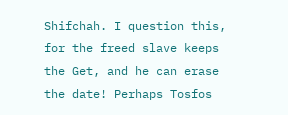Shifchah. I question this, for the freed slave keeps the Get, and he can erase the date! Perhaps Tosfos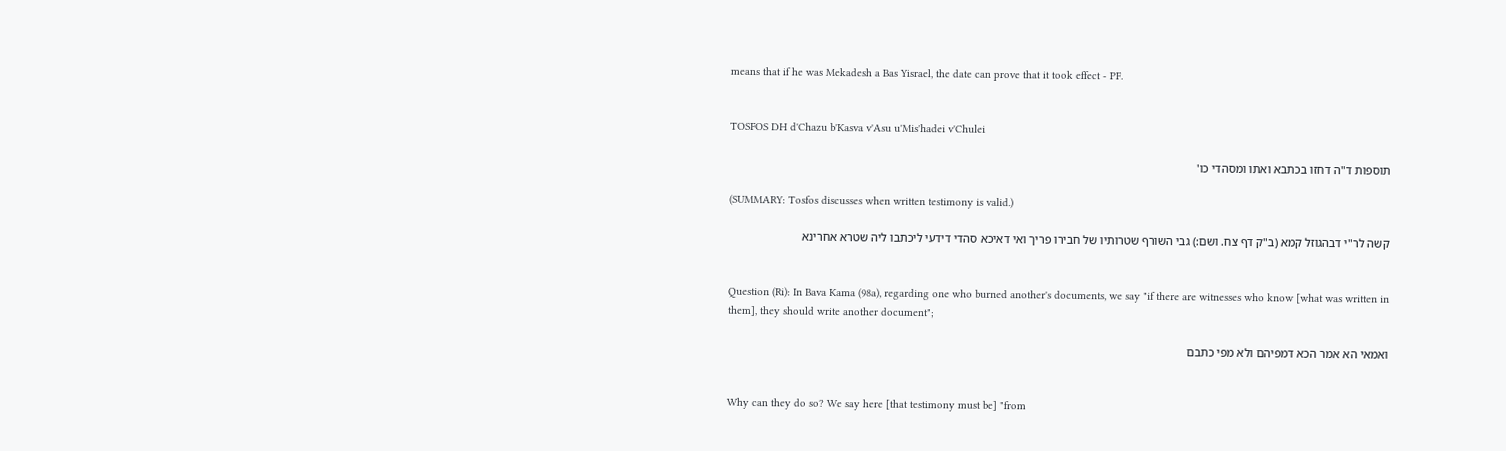means that if he was Mekadesh a Bas Yisrael, the date can prove that it took effect - PF.


TOSFOS DH d'Chazu b'Kasva v'Asu u'Mis'hadei v'Chulei

תוספות ד"ה דחזו בכתבא ואתו ומסהדי כו'

(SUMMARY: Tosfos discusses when written testimony is valid.)

קשה לר"י דבהגוזל קמא (ב"ק דף צח. ושם:) גבי השורף שטרותיו של חבירו פריך ואי דאיכא סהדי דידעי ליכתבו ליה שטרא אחרינא


Question (Ri): In Bava Kama (98a), regarding one who burned another's documents, we say "if there are witnesses who know [what was written in them], they should write another document";

ואמאי הא אמר הכא דמפיהם ולא מפי כתבם


Why can they do so? We say here [that testimony must be] "from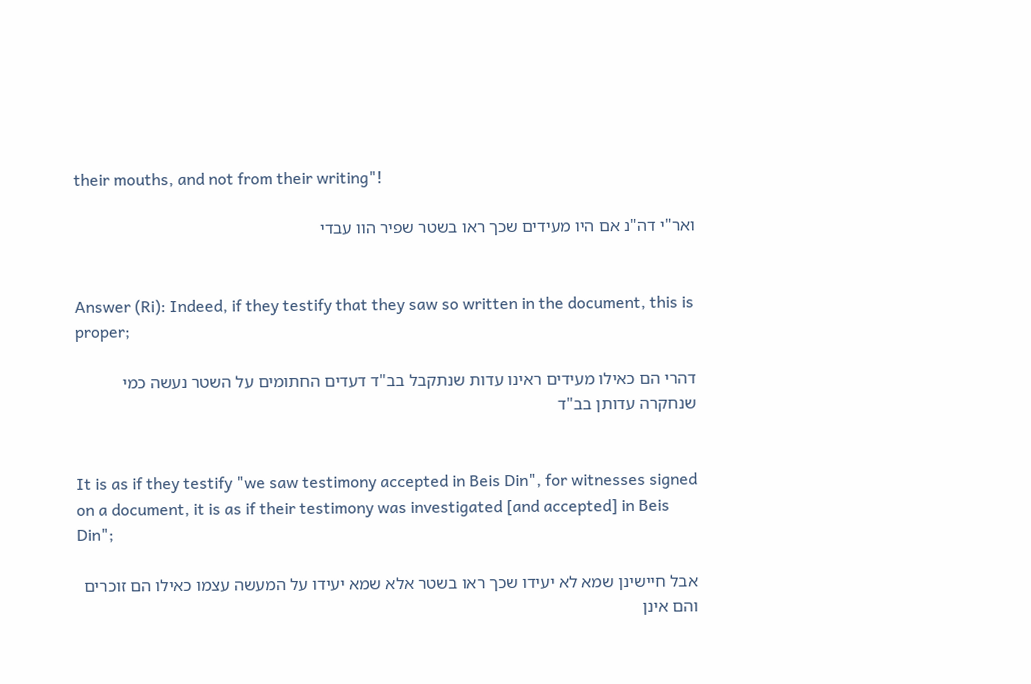their mouths, and not from their writing"!

ואר"י דה"נ אם היו מעידים שכך ראו בשטר שפיר הוו עבדי


Answer (Ri): Indeed, if they testify that they saw so written in the document, this is proper;

דהרי הם כאילו מעידים ראינו עדות שנתקבל בב"ד דעדים החתומים על השטר נעשה כמי שנחקרה עדותן בב"ד


It is as if they testify "we saw testimony accepted in Beis Din", for witnesses signed on a document, it is as if their testimony was investigated [and accepted] in Beis Din";

אבל חיישינן שמא לא יעידו שכך ראו בשטר אלא שמא יעידו על המעשה עצמו כאילו הם זוכרים והם אינן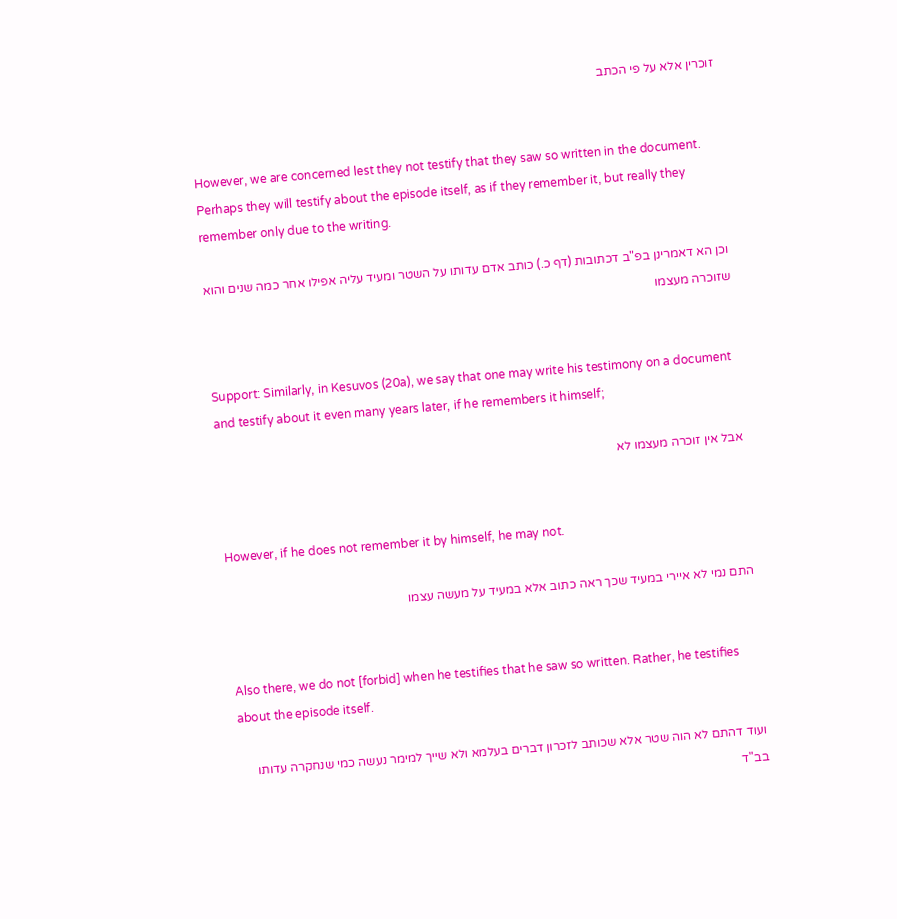זוכרין אלא על פי הכתב


However, we are concerned lest they not testify that they saw so written in the document. Perhaps they will testify about the episode itself, as if they remember it, but really they remember only due to the writing.

וכן הא דאמרינן בפ"ב דכתובות (דף כ.) כותב אדם עדותו על השטר ומעיד עליה אפילו אחר כמה שנים והוא שזוכרה מעצמו


Support: Similarly, in Kesuvos (20a), we say that one may write his testimony on a document and testify about it even many years later, if he remembers it himself;

אבל אין זוכרה מעצמו לא


However, if he does not remember it by himself, he may not.

התם נמי לא איירי במעיד שכך ראה כתוב אלא במעיד על מעשה עצמו


Also there, we do not [forbid] when he testifies that he saw so written. Rather, he testifies about the episode itself.

ועוד דהתם לא הוה שטר אלא שכותב לזכרון דברים בעלמא ולא שייך למימר נעשה כמי שנחקרה עדותו בב"ד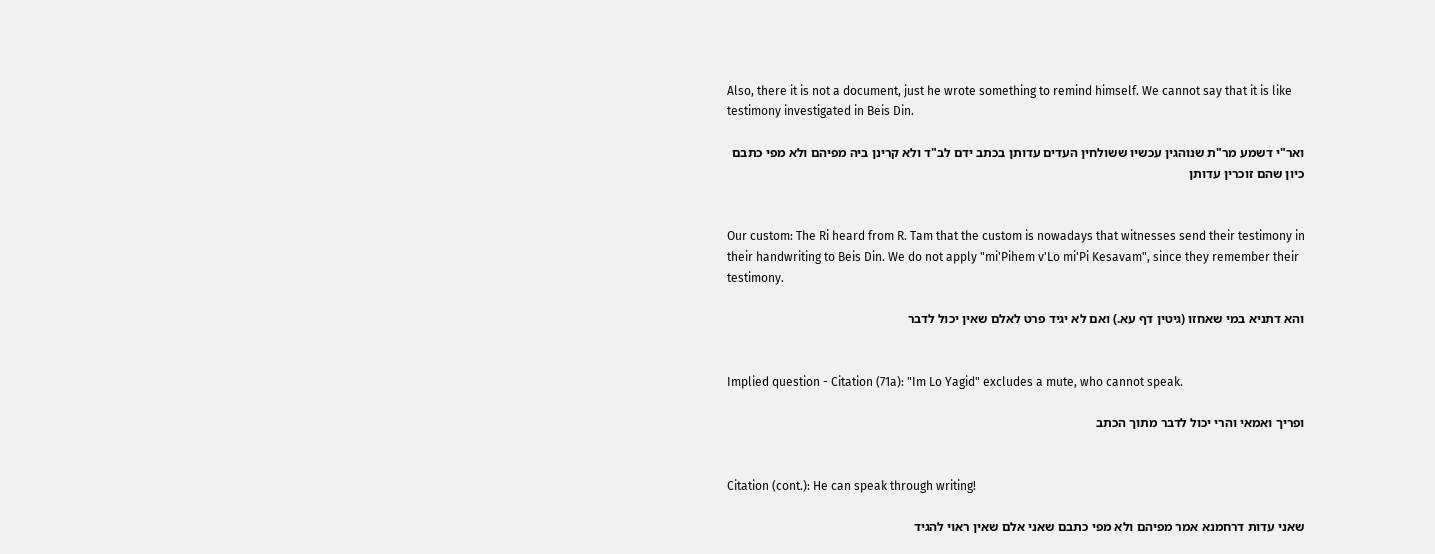Also, there it is not a document, just he wrote something to remind himself. We cannot say that it is like testimony investigated in Beis Din.

ואר"י דשמע מר"ת שנוהגין עכשיו ששולחין העדים עדותן בכתב ידם לב"ד ולא קרינן ביה מפיהם ולא מפי כתבם כיון שהם זוכרין עדותן


Our custom: The Ri heard from R. Tam that the custom is nowadays that witnesses send their testimony in their handwriting to Beis Din. We do not apply "mi'Pihem v'Lo mi'Pi Kesavam", since they remember their testimony.

והא דתניא במי שאחזו (גיטין דף עא.) ואם לא יגיד פרט לאלם שאין יכול לדבר


Implied question - Citation (71a): "Im Lo Yagid" excludes a mute, who cannot speak.

ופריך ואמאי והרי יכול לדבר מתוך הכתב


Citation (cont.): He can speak through writing!

שאני עדות דרחמנא אמר מפיהם ולא מפי כתבם שאני אלם שאין ראוי להגיד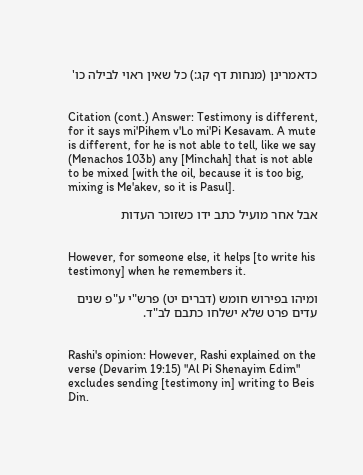כדאמרינן (מנחות דף קג:) כל שאין ראוי לבילה כו'


Citation (cont.) Answer: Testimony is different, for it says mi'Pihem v'Lo mi'Pi Kesavam. A mute is different, for he is not able to tell, like we say (Menachos 103b) any [Minchah] that is not able to be mixed [with the oil, because it is too big, mixing is Me'akev, so it is Pasul].

אבל אחר מועיל כתב ידו כשזוכר העדות


However, for someone else, it helps [to write his testimony] when he remembers it.

ומיהו בפירוש חומש (דברים יט) פרש"י ע"פ שנים עדים פרט שלא ישלחו כתבם לב"ד.


Rashi's opinion: However, Rashi explained on the verse (Devarim 19:15) "Al Pi Shenayim Edim" excludes sending [testimony in] writing to Beis Din.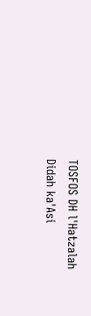TOSFOS DH l'Hatzalah Didah ka'Asi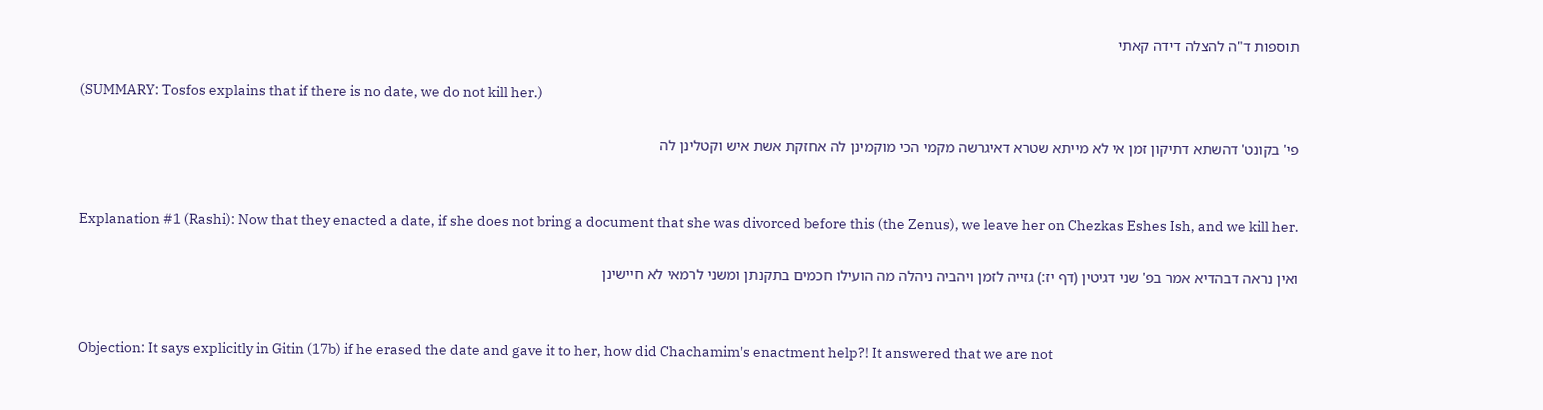תוספות ד"ה להצלה דידה קאתי

(SUMMARY: Tosfos explains that if there is no date, we do not kill her.)

פי' בקונט' דהשתא דתיקון זמן אי לא מייתא שטרא דאיגרשה מקמי הכי מוקמינן לה אחזקת אשת איש וקטלינן לה


Explanation #1 (Rashi): Now that they enacted a date, if she does not bring a document that she was divorced before this (the Zenus), we leave her on Chezkas Eshes Ish, and we kill her.

ואין נראה דבהדיא אמר בפ' שני דגיטין (דף יז:) גזייה לזמן ויהביה ניהלה מה הועילו חכמים בתקנתן ומשני לרמאי לא חיישינן


Objection: It says explicitly in Gitin (17b) if he erased the date and gave it to her, how did Chachamim's enactment help?! It answered that we are not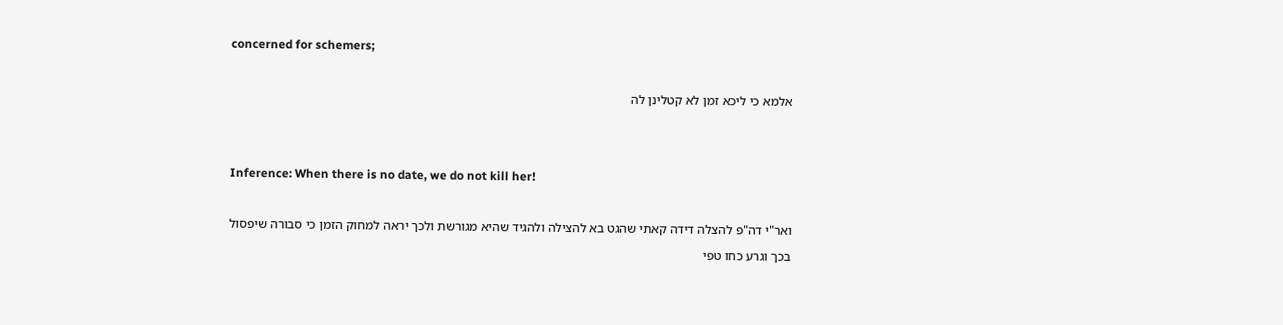concerned for schemers;

אלמא כי ליכא זמן לא קטלינן לה


Inference: When there is no date, we do not kill her!

ואר"י דה"פ להצלה דידה קאתי שהגט בא להצילה ולהגיד שהיא מגורשת ולכך יראה למחוק הזמן כי סבורה שיפסול בכך וגרע כחו טפי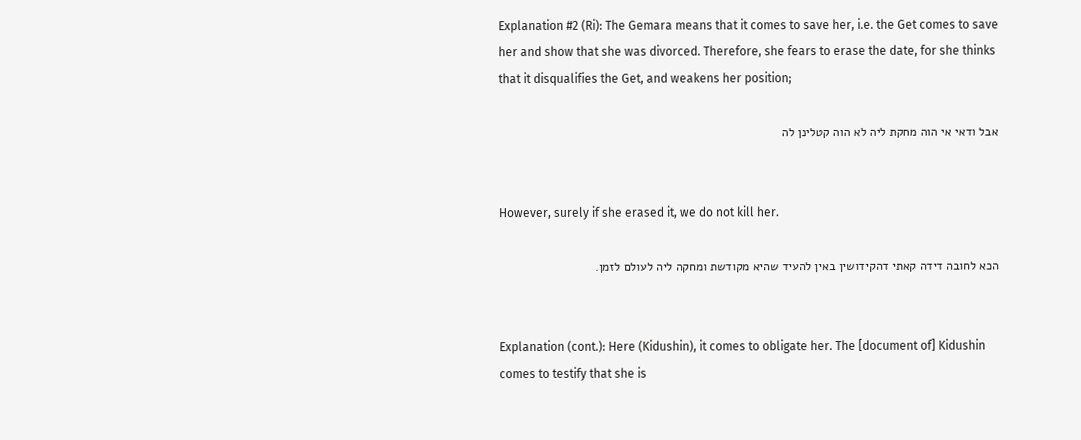Explanation #2 (Ri): The Gemara means that it comes to save her, i.e. the Get comes to save her and show that she was divorced. Therefore, she fears to erase the date, for she thinks that it disqualifies the Get, and weakens her position;

אבל ודאי אי הוה מחקת ליה לא הוה קטלינן לה


However, surely if she erased it, we do not kill her.

הכא לחובה דידה קאתי דהקידושין באין להעיד שהיא מקודשת ומחקה ליה לעולם לזמן.


Explanation (cont.): Here (Kidushin), it comes to obligate her. The [document of] Kidushin comes to testify that she is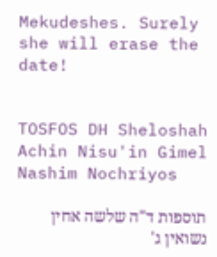Mekudeshes. Surely she will erase the date!


TOSFOS DH Sheloshah Achin Nisu'in Gimel Nashim Nochriyos

תוספות ד"ה שלשה אחין נשואין ג'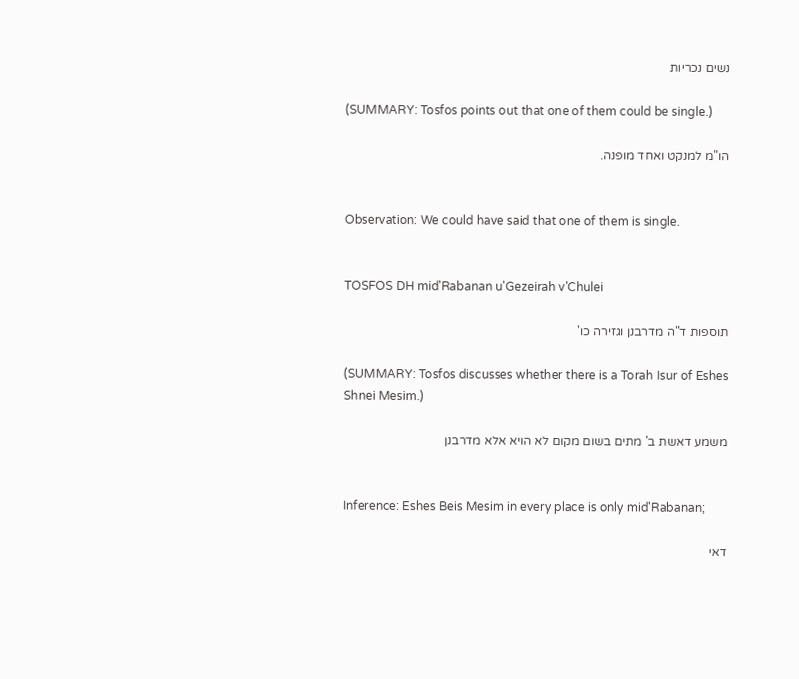נשים נכריות

(SUMMARY: Tosfos points out that one of them could be single.)

הו"מ למנקט ואחד מופנה.


Observation: We could have said that one of them is single.


TOSFOS DH mid'Rabanan u'Gezeirah v'Chulei

תוספות ד"ה מדרבנן וגזירה כו'

(SUMMARY: Tosfos discusses whether there is a Torah Isur of Eshes Shnei Mesim.)

משמע דאשת ב' מתים בשום מקום לא הויא אלא מדרבנן


Inference: Eshes Beis Mesim in every place is only mid'Rabanan;

דאי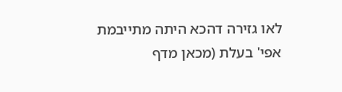לאו גזירה דהכא היתה מתייבמת אפי' בעלת (מכאן מדף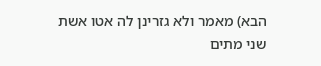הבא) מאמר ולא גזרינן לה אטו אשת שני מתים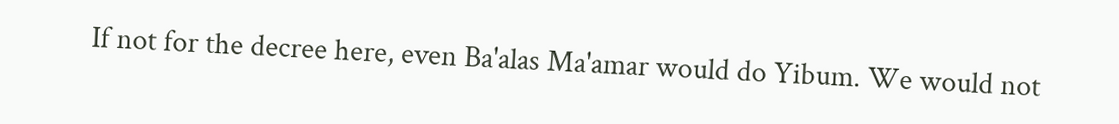If not for the decree here, even Ba'alas Ma'amar would do Yibum. We would not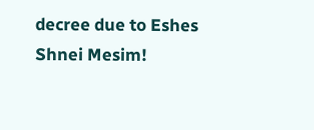decree due to Eshes Shnei Mesim!